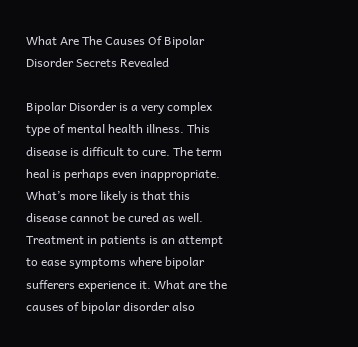What Are The Causes Of Bipolar Disorder Secrets Revealed

Bipolar Disorder is a very complex type of mental health illness. This disease is difficult to cure. The term heal is perhaps even inappropriate. What’s more likely is that this disease cannot be cured as well. Treatment in patients is an attempt to ease symptoms where bipolar sufferers experience it. What are the causes of bipolar disorder also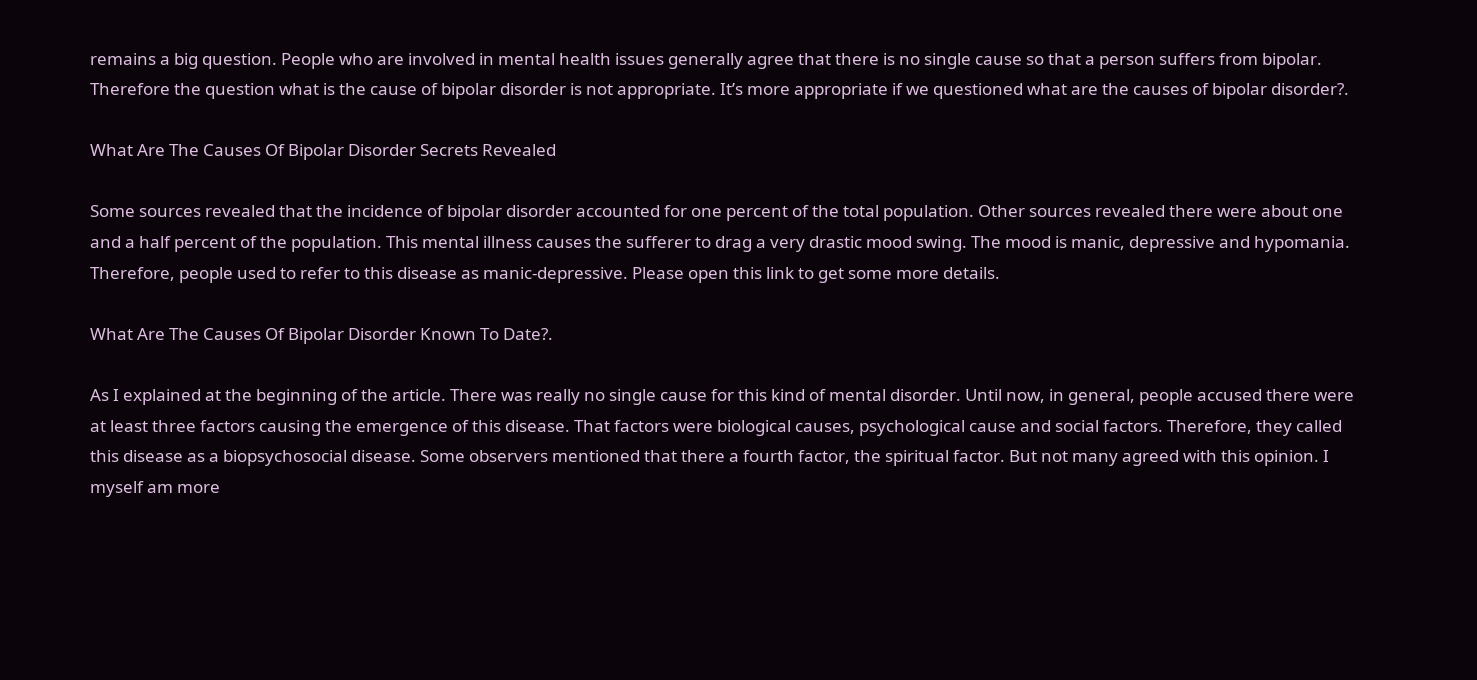remains a big question. People who are involved in mental health issues generally agree that there is no single cause so that a person suffers from bipolar. Therefore the question what is the cause of bipolar disorder is not appropriate. It’s more appropriate if we questioned what are the causes of bipolar disorder?.

What Are The Causes Of Bipolar Disorder Secrets Revealed

Some sources revealed that the incidence of bipolar disorder accounted for one percent of the total population. Other sources revealed there were about one and a half percent of the population. This mental illness causes the sufferer to drag a very drastic mood swing. The mood is manic, depressive and hypomania. Therefore, people used to refer to this disease as manic-depressive. Please open this link to get some more details.

What Are The Causes Of Bipolar Disorder Known To Date?.

As I explained at the beginning of the article. There was really no single cause for this kind of mental disorder. Until now, in general, people accused there were at least three factors causing the emergence of this disease. That factors were biological causes, psychological cause and social factors. Therefore, they called this disease as a biopsychosocial disease. Some observers mentioned that there a fourth factor, the spiritual factor. But not many agreed with this opinion. I myself am more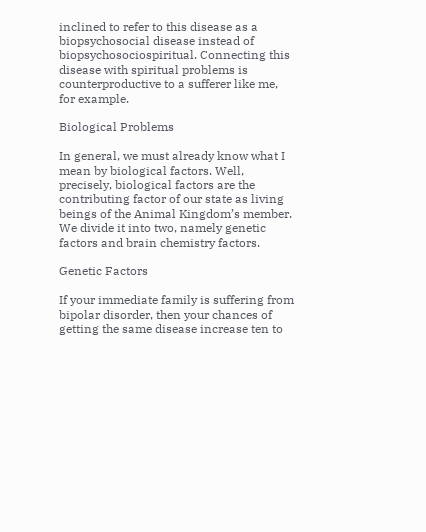inclined to refer to this disease as a biopsychosocial disease instead of biopsychosociospiritual. Connecting this disease with spiritual problems is counterproductive to a sufferer like me, for example.

Biological Problems

In general, we must already know what I mean by biological factors. Well, precisely, biological factors are the contributing factor of our state as living beings of the Animal Kingdom’s member. We divide it into two, namely genetic factors and brain chemistry factors.

Genetic Factors

If your immediate family is suffering from bipolar disorder, then your chances of getting the same disease increase ten to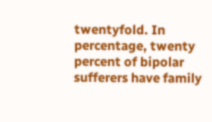twentyfold. In percentage, twenty percent of bipolar sufferers have family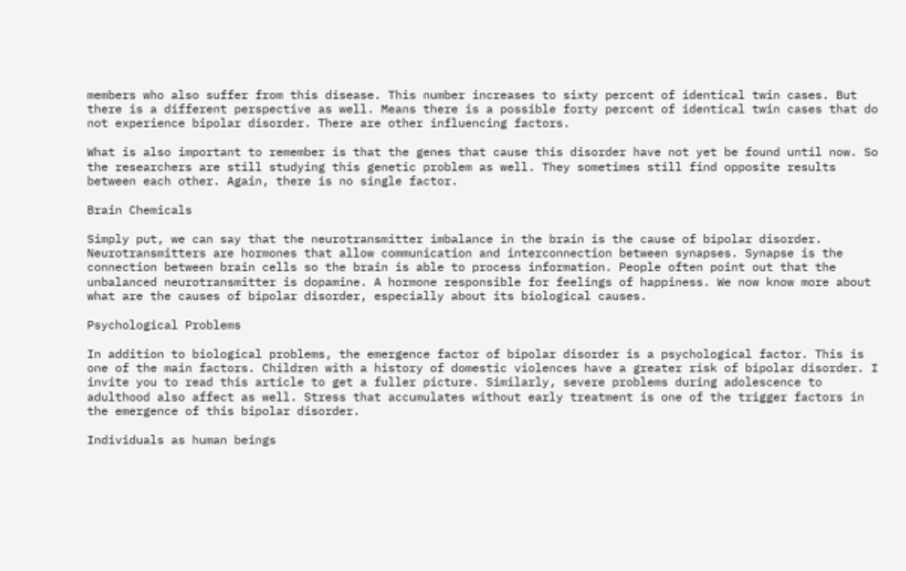members who also suffer from this disease. This number increases to sixty percent of identical twin cases. But there is a different perspective as well. Means there is a possible forty percent of identical twin cases that do not experience bipolar disorder. There are other influencing factors.

What is also important to remember is that the genes that cause this disorder have not yet be found until now. So the researchers are still studying this genetic problem as well. They sometimes still find opposite results between each other. Again, there is no single factor.

Brain Chemicals

Simply put, we can say that the neurotransmitter imbalance in the brain is the cause of bipolar disorder. Neurotransmitters are hormones that allow communication and interconnection between synapses. Synapse is the connection between brain cells so the brain is able to process information. People often point out that the unbalanced neurotransmitter is dopamine. A hormone responsible for feelings of happiness. We now know more about what are the causes of bipolar disorder, especially about its biological causes.

Psychological Problems

In addition to biological problems, the emergence factor of bipolar disorder is a psychological factor. This is one of the main factors. Children with a history of domestic violences have a greater risk of bipolar disorder. I invite you to read this article to get a fuller picture. Similarly, severe problems during adolescence to adulthood also affect as well. Stress that accumulates without early treatment is one of the trigger factors in the emergence of this bipolar disorder.

Individuals as human beings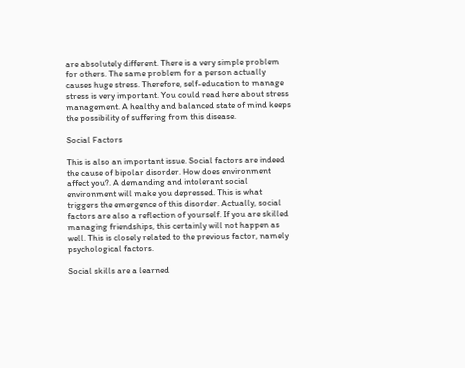are absolutely different. There is a very simple problem for others. The same problem for a person actually causes huge stress. Therefore, self-education to manage stress is very important. You could read here about stress management. A healthy and balanced state of mind keeps the possibility of suffering from this disease.

Social Factors

This is also an important issue. Social factors are indeed the cause of bipolar disorder. How does environment affect you?. A demanding and intolerant social environment will make you depressed. This is what triggers the emergence of this disorder. Actually, social factors are also a reflection of yourself. If you are skilled managing friendships, this certainly will not happen as well. This is closely related to the previous factor, namely psychological factors.

Social skills are a learned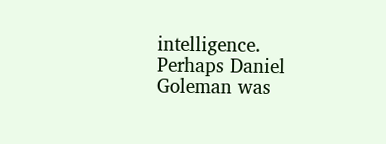intelligence. Perhaps Daniel Goleman was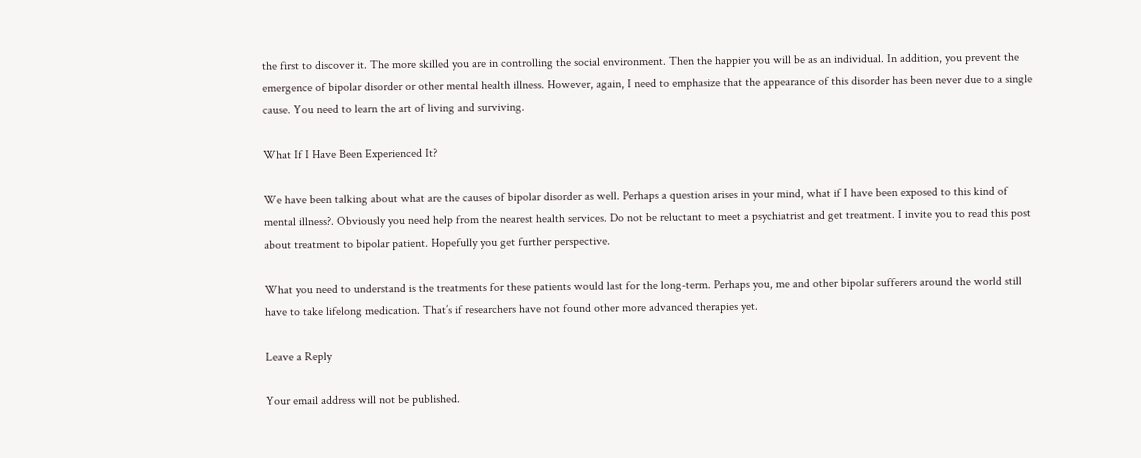the first to discover it. The more skilled you are in controlling the social environment. Then the happier you will be as an individual. In addition, you prevent the emergence of bipolar disorder or other mental health illness. However, again, I need to emphasize that the appearance of this disorder has been never due to a single cause. You need to learn the art of living and surviving.

What If I Have Been Experienced It?

We have been talking about what are the causes of bipolar disorder as well. Perhaps a question arises in your mind, what if I have been exposed to this kind of mental illness?. Obviously you need help from the nearest health services. Do not be reluctant to meet a psychiatrist and get treatment. I invite you to read this post about treatment to bipolar patient. Hopefully you get further perspective.

What you need to understand is the treatments for these patients would last for the long-term. Perhaps you, me and other bipolar sufferers around the world still have to take lifelong medication. That’s if researchers have not found other more advanced therapies yet.

Leave a Reply

Your email address will not be published.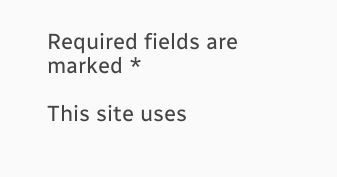Required fields are marked *

This site uses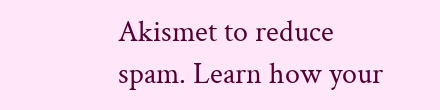Akismet to reduce spam. Learn how your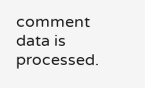comment data is processed.